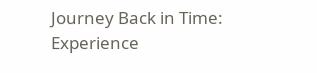Journey Back in Time: Experience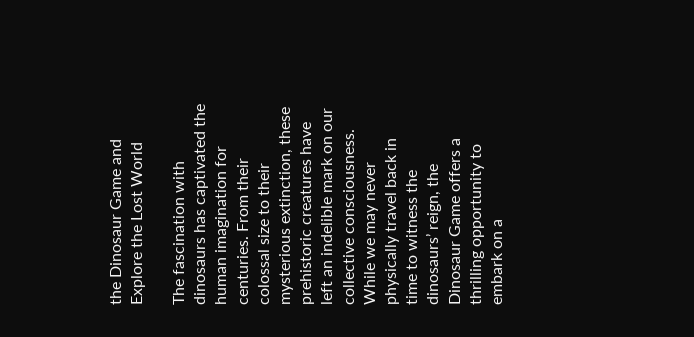the Dinosaur Game and Explore the Lost World

The fascination with dinosaurs has captivated the human imagination for centuries. From their colossal size to their mysterious extinction, these prehistoric creatures have left an indelible mark on our collective consciousness. While we may never physically travel back in time to witness the dinosaurs’ reign, the Dinosaur Game offers a thrilling opportunity to embark on a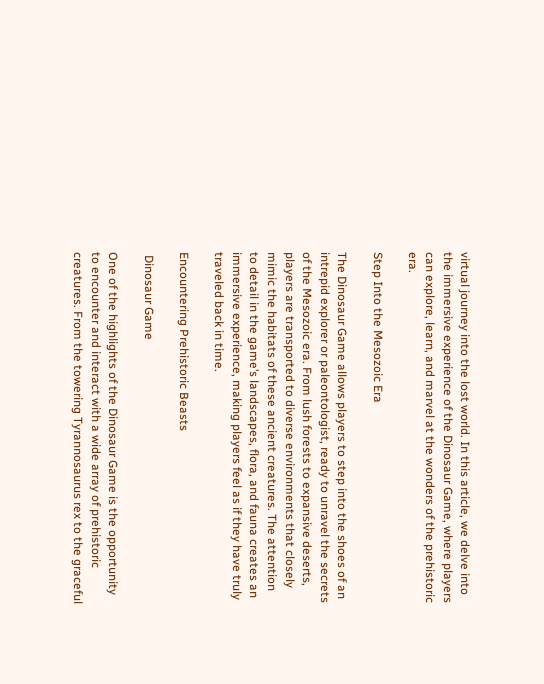virtual journey into the lost world. In this article, we delve into the immersive experience of the Dinosaur Game, where players can explore, learn, and marvel at the wonders of the prehistoric era.

Step Into the Mesozoic Era

The Dinosaur Game allows players to step into the shoes of an intrepid explorer or paleontologist, ready to unravel the secrets of the Mesozoic era. From lush forests to expansive deserts, players are transported to diverse environments that closely mimic the habitats of these ancient creatures. The attention to detail in the game’s landscapes, flora, and fauna creates an immersive experience, making players feel as if they have truly traveled back in time.

Encountering Prehistoric Beasts

 Dinosaur Game

One of the highlights of the Dinosaur Game is the opportunity to encounter and interact with a wide array of prehistoric creatures. From the towering Tyrannosaurus rex to the graceful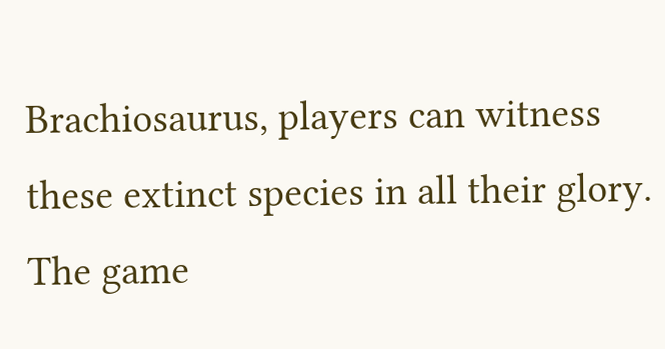Brachiosaurus, players can witness these extinct species in all their glory. The game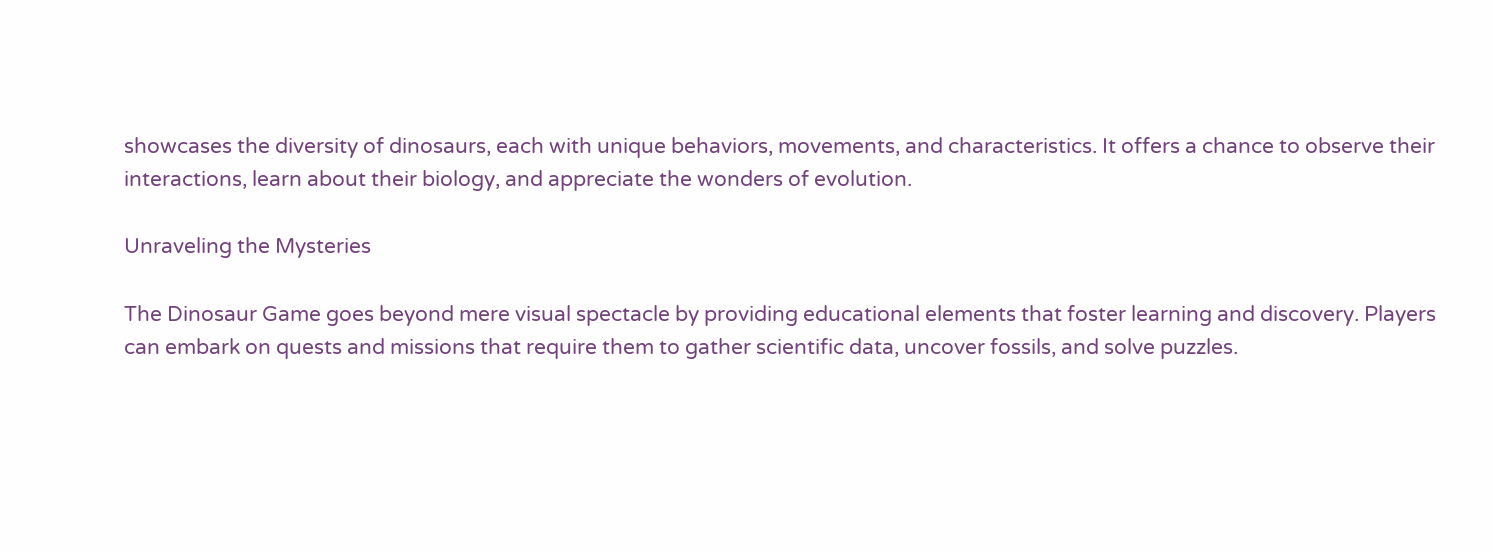showcases the diversity of dinosaurs, each with unique behaviors, movements, and characteristics. It offers a chance to observe their interactions, learn about their biology, and appreciate the wonders of evolution.

Unraveling the Mysteries

The Dinosaur Game goes beyond mere visual spectacle by providing educational elements that foster learning and discovery. Players can embark on quests and missions that require them to gather scientific data, uncover fossils, and solve puzzles.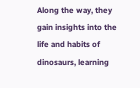Along the way, they gain insights into the life and habits of dinosaurs, learning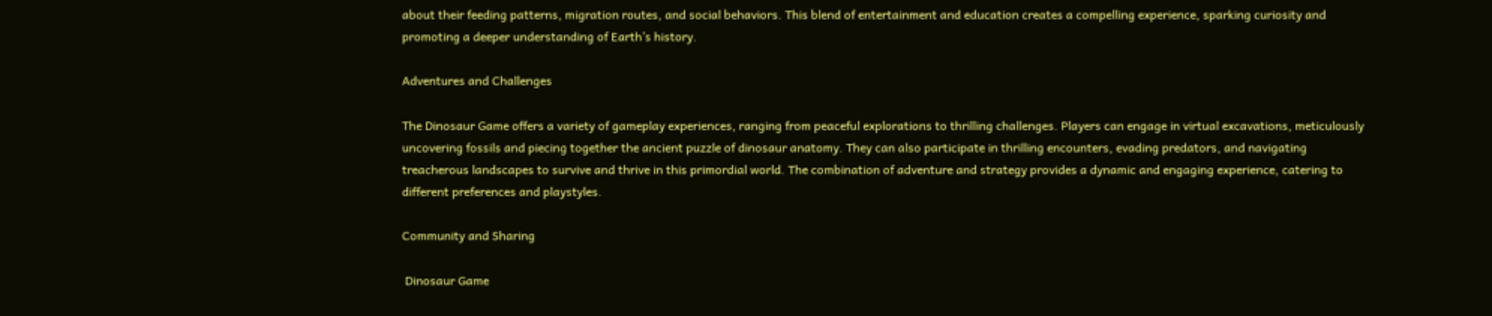about their feeding patterns, migration routes, and social behaviors. This blend of entertainment and education creates a compelling experience, sparking curiosity and promoting a deeper understanding of Earth’s history.

Adventures and Challenges

The Dinosaur Game offers a variety of gameplay experiences, ranging from peaceful explorations to thrilling challenges. Players can engage in virtual excavations, meticulously uncovering fossils and piecing together the ancient puzzle of dinosaur anatomy. They can also participate in thrilling encounters, evading predators, and navigating treacherous landscapes to survive and thrive in this primordial world. The combination of adventure and strategy provides a dynamic and engaging experience, catering to different preferences and playstyles.

Community and Sharing

 Dinosaur Game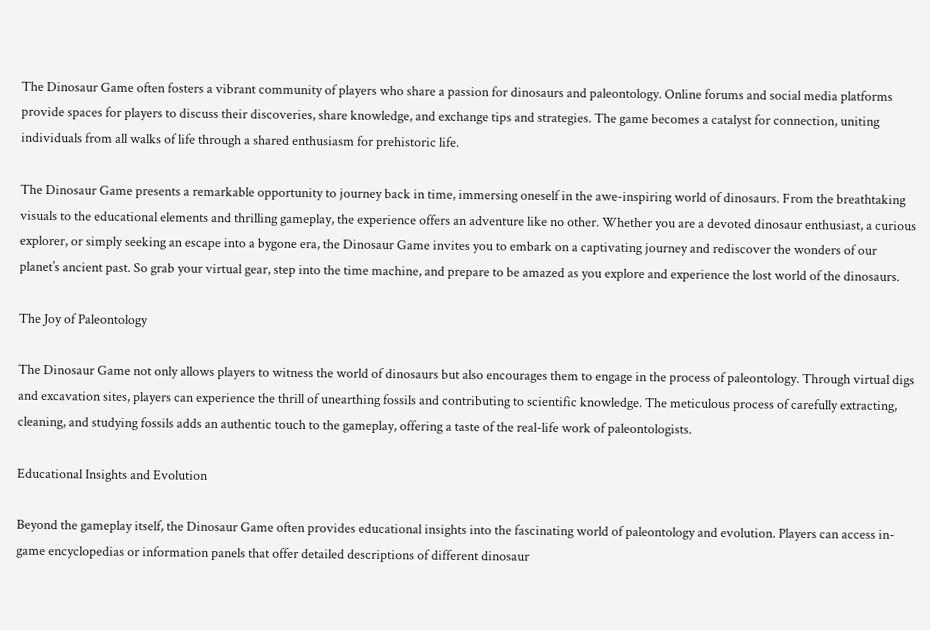The Dinosaur Game often fosters a vibrant community of players who share a passion for dinosaurs and paleontology. Online forums and social media platforms provide spaces for players to discuss their discoveries, share knowledge, and exchange tips and strategies. The game becomes a catalyst for connection, uniting individuals from all walks of life through a shared enthusiasm for prehistoric life.

The Dinosaur Game presents a remarkable opportunity to journey back in time, immersing oneself in the awe-inspiring world of dinosaurs. From the breathtaking visuals to the educational elements and thrilling gameplay, the experience offers an adventure like no other. Whether you are a devoted dinosaur enthusiast, a curious explorer, or simply seeking an escape into a bygone era, the Dinosaur Game invites you to embark on a captivating journey and rediscover the wonders of our planet’s ancient past. So grab your virtual gear, step into the time machine, and prepare to be amazed as you explore and experience the lost world of the dinosaurs.

The Joy of Paleontology

The Dinosaur Game not only allows players to witness the world of dinosaurs but also encourages them to engage in the process of paleontology. Through virtual digs and excavation sites, players can experience the thrill of unearthing fossils and contributing to scientific knowledge. The meticulous process of carefully extracting, cleaning, and studying fossils adds an authentic touch to the gameplay, offering a taste of the real-life work of paleontologists.

Educational Insights and Evolution

Beyond the gameplay itself, the Dinosaur Game often provides educational insights into the fascinating world of paleontology and evolution. Players can access in-game encyclopedias or information panels that offer detailed descriptions of different dinosaur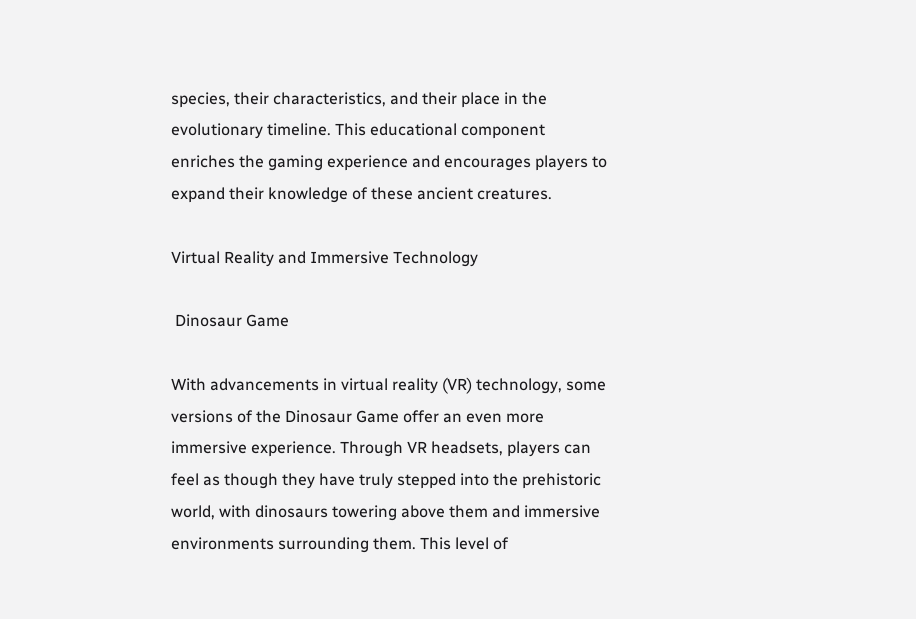species, their characteristics, and their place in the evolutionary timeline. This educational component enriches the gaming experience and encourages players to expand their knowledge of these ancient creatures.

Virtual Reality and Immersive Technology

 Dinosaur Game

With advancements in virtual reality (VR) technology, some versions of the Dinosaur Game offer an even more immersive experience. Through VR headsets, players can feel as though they have truly stepped into the prehistoric world, with dinosaurs towering above them and immersive environments surrounding them. This level of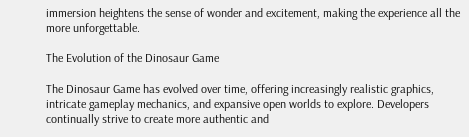immersion heightens the sense of wonder and excitement, making the experience all the more unforgettable.

The Evolution of the Dinosaur Game

The Dinosaur Game has evolved over time, offering increasingly realistic graphics, intricate gameplay mechanics, and expansive open worlds to explore. Developers continually strive to create more authentic and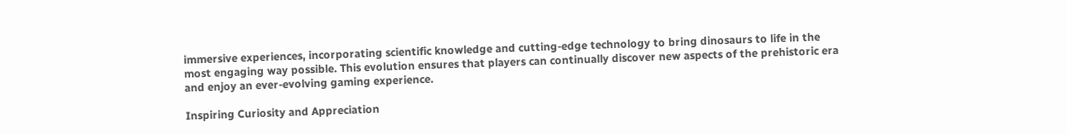immersive experiences, incorporating scientific knowledge and cutting-edge technology to bring dinosaurs to life in the most engaging way possible. This evolution ensures that players can continually discover new aspects of the prehistoric era and enjoy an ever-evolving gaming experience.

Inspiring Curiosity and Appreciation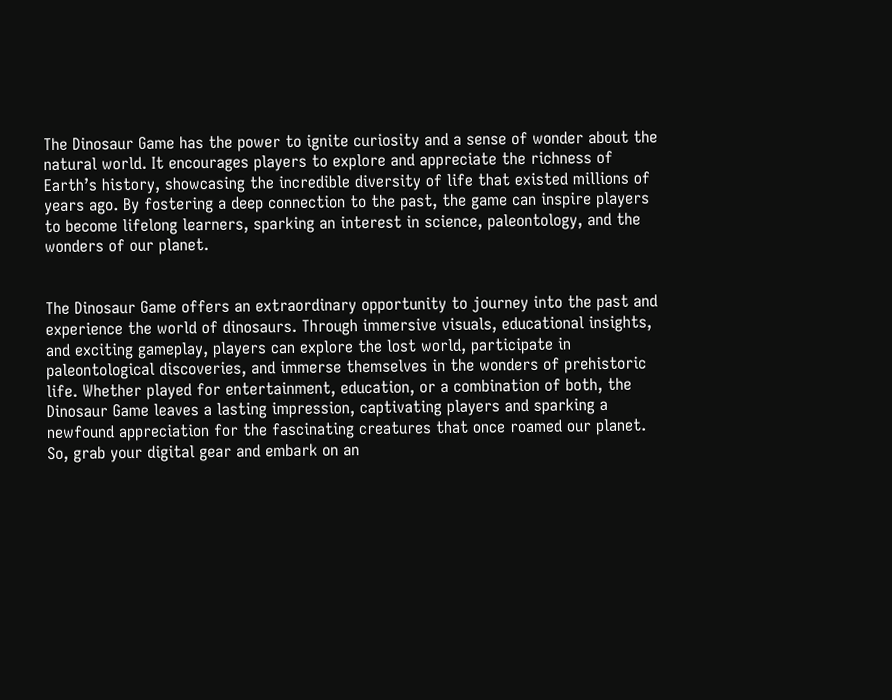The Dinosaur Game has the power to ignite curiosity and a sense of wonder about the natural world. It encourages players to explore and appreciate the richness of Earth’s history, showcasing the incredible diversity of life that existed millions of years ago. By fostering a deep connection to the past, the game can inspire players to become lifelong learners, sparking an interest in science, paleontology, and the wonders of our planet.


The Dinosaur Game offers an extraordinary opportunity to journey into the past and experience the world of dinosaurs. Through immersive visuals, educational insights, and exciting gameplay, players can explore the lost world, participate in paleontological discoveries, and immerse themselves in the wonders of prehistoric life. Whether played for entertainment, education, or a combination of both, the Dinosaur Game leaves a lasting impression, captivating players and sparking a newfound appreciation for the fascinating creatures that once roamed our planet. So, grab your digital gear and embark on an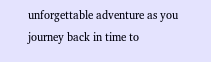unforgettable adventure as you journey back in time to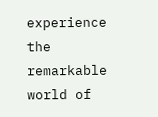experience the remarkable world of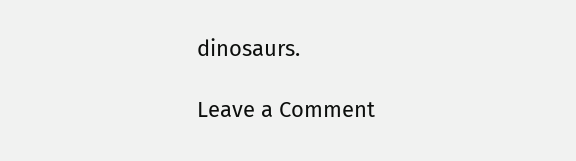dinosaurs.

Leave a Comment